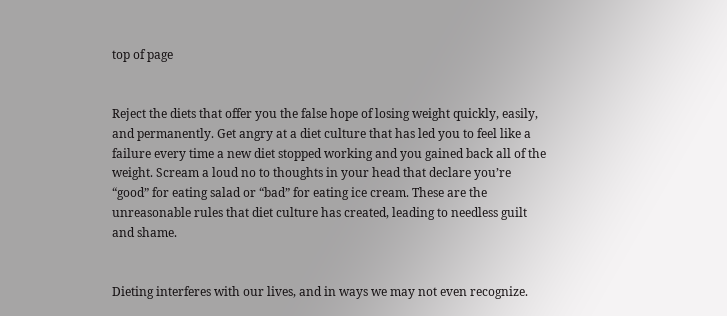top of page


Reject the diets that offer you the false hope of losing weight quickly, easily, and permanently. Get angry at a diet culture that has led you to feel like a failure every time a new diet stopped working and you gained back all of the weight. Scream a loud no to thoughts in your head that declare you’re “good” for eating salad or “bad” for eating ice cream. These are the unreasonable rules that diet culture has created, leading to needless guilt and shame.


Dieting interferes with our lives, and in ways we may not even recognize.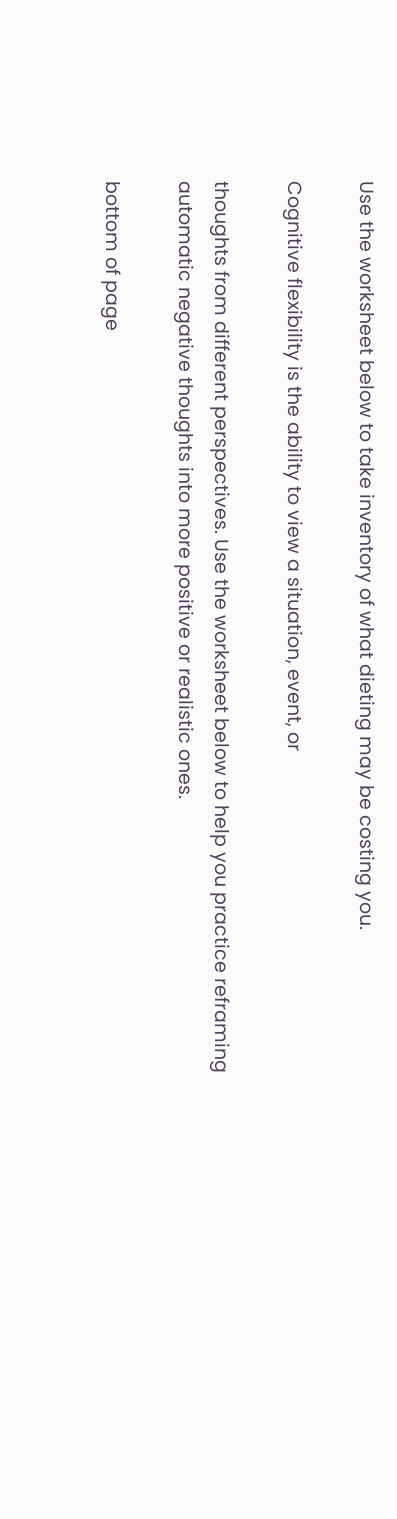Use the worksheet below to take inventory of what dieting may be costing you.

Cognitive flexibility is the ability to view a situation, event, or

thoughts from different perspectives. Use the worksheet below to help you practice reframing automatic negative thoughts into more positive or realistic ones.

bottom of page